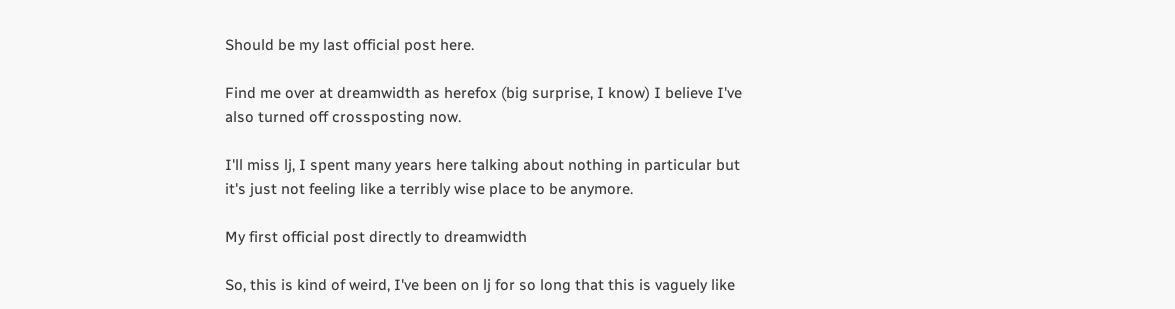Should be my last official post here.

Find me over at dreamwidth as herefox (big surprise, I know) I believe I've also turned off crossposting now.

I'll miss lj, I spent many years here talking about nothing in particular but it's just not feeling like a terribly wise place to be anymore.

My first official post directly to dreamwidth

So, this is kind of weird, I've been on lj for so long that this is vaguely like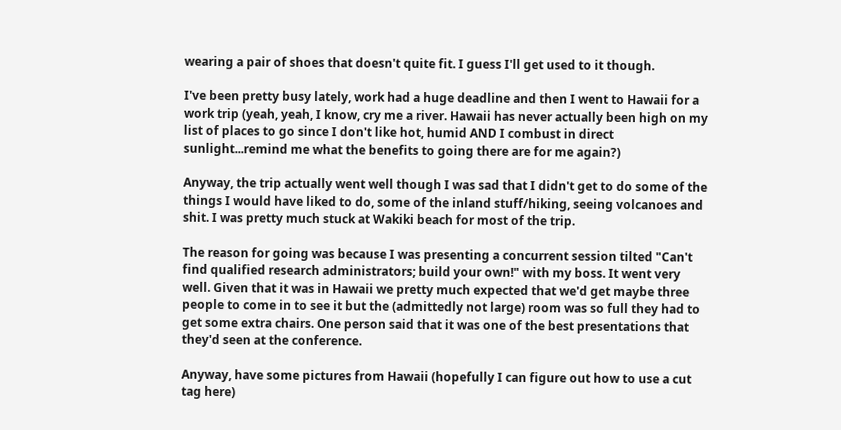wearing a pair of shoes that doesn't quite fit. I guess I'll get used to it though.

I've been pretty busy lately, work had a huge deadline and then I went to Hawaii for a work trip (yeah, yeah, I know, cry me a river. Hawaii has never actually been high on my list of places to go since I don't like hot, humid AND I combust in direct sunlight...remind me what the benefits to going there are for me again?)

Anyway, the trip actually went well though I was sad that I didn't get to do some of the things I would have liked to do, some of the inland stuff/hiking, seeing volcanoes and shit. I was pretty much stuck at Wakiki beach for most of the trip.

The reason for going was because I was presenting a concurrent session tilted "Can't find qualified research administrators; build your own!" with my boss. It went very well. Given that it was in Hawaii we pretty much expected that we'd get maybe three people to come in to see it but the (admittedly not large) room was so full they had to get some extra chairs. One person said that it was one of the best presentations that they'd seen at the conference.

Anyway, have some pictures from Hawaii (hopefully I can figure out how to use a cut tag here)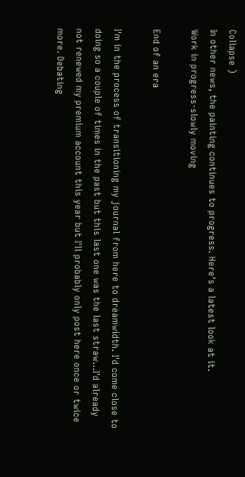Collapse )
In other news, the painting continues to progress. Here's a latest look at it.
Work in progress-slowly moving

End of an era

I'm in the process of transitioning my journal from here to dreamwidth. I'd come close to doing so a couple of times in the past but this last one was the last straw...I'd already not renewed my premium account this year but I'll probably only post here once or twice more. Debating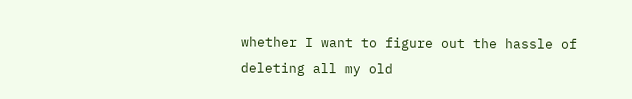whether I want to figure out the hassle of deleting all my old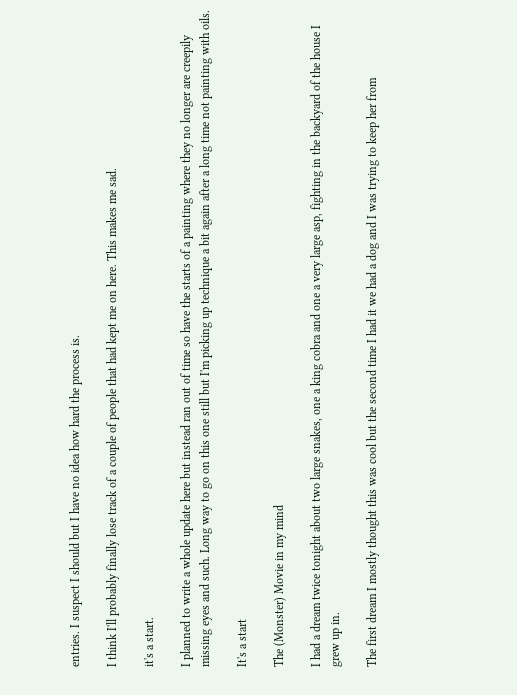entries. I suspect I should but I have no idea how hard the process is.

I think I'll probably finally lose track of a couple of people that had kept me on here. This makes me sad.

it's a start.

I planned to write a whole update here but instead ran out of time so have the starts of a painting where they no longer are creepily missing eyes and such. Long way to go on this one still but I'm picking up technique a bit again after a long time not painting with oils.

It's a start

The (Monster) Movie in my mind

I had a dream twice tonight about two large snakes, one a king cobra and one a very large asp, fighting in the backyard of the house I grew up in.

The first dream I mostly thought this was cool but the second time I had it we had a dog and I was trying to keep her from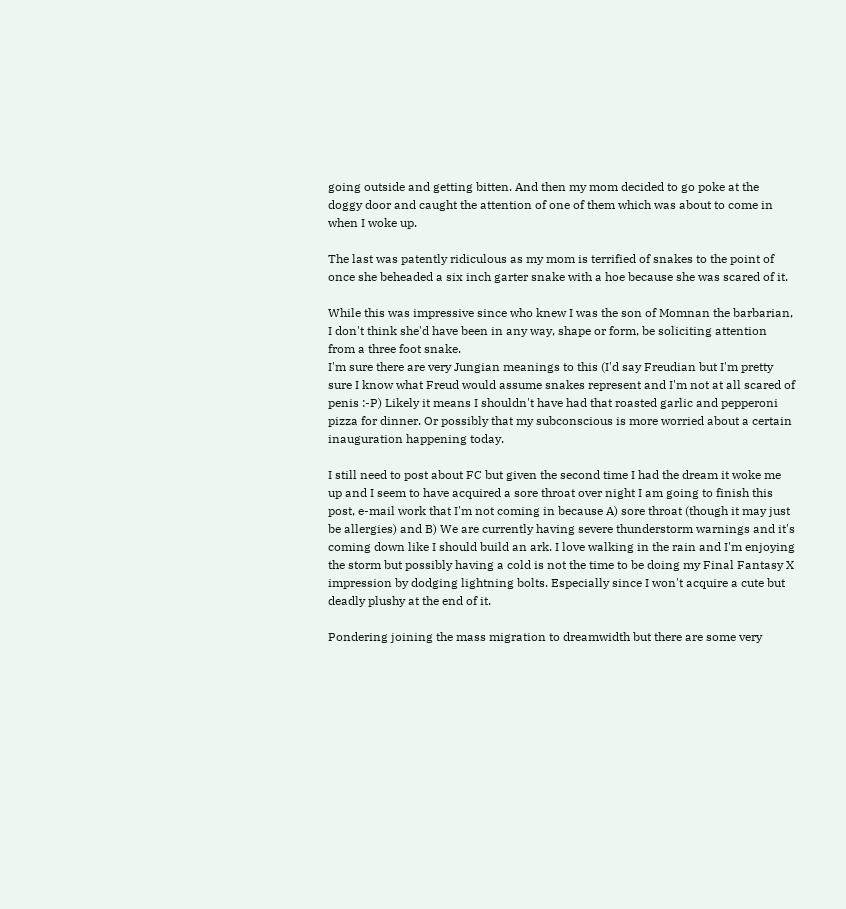going outside and getting bitten. And then my mom decided to go poke at the doggy door and caught the attention of one of them which was about to come in when I woke up.

The last was patently ridiculous as my mom is terrified of snakes to the point of once she beheaded a six inch garter snake with a hoe because she was scared of it.

While this was impressive since who knew I was the son of Momnan the barbarian, I don't think she'd have been in any way, shape or form, be soliciting attention from a three foot snake.
I'm sure there are very Jungian meanings to this (I'd say Freudian but I'm pretty sure I know what Freud would assume snakes represent and I'm not at all scared of penis :-P) Likely it means I shouldn't have had that roasted garlic and pepperoni pizza for dinner. Or possibly that my subconscious is more worried about a certain inauguration happening today.

I still need to post about FC but given the second time I had the dream it woke me up and I seem to have acquired a sore throat over night I am going to finish this post, e-mail work that I'm not coming in because A) sore throat (though it may just be allergies) and B) We are currently having severe thunderstorm warnings and it's coming down like I should build an ark. I love walking in the rain and I'm enjoying the storm but possibly having a cold is not the time to be doing my Final Fantasy X impression by dodging lightning bolts. Especially since I won't acquire a cute but deadly plushy at the end of it.

Pondering joining the mass migration to dreamwidth but there are some very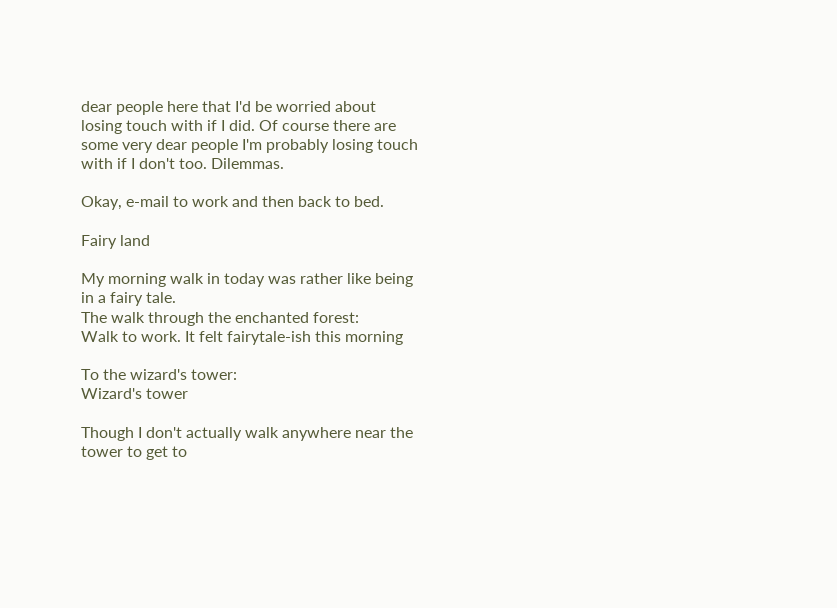dear people here that I'd be worried about losing touch with if I did. Of course there are some very dear people I'm probably losing touch with if I don't too. Dilemmas.

Okay, e-mail to work and then back to bed.

Fairy land

My morning walk in today was rather like being in a fairy tale.
The walk through the enchanted forest:
Walk to work. It felt fairytale-ish this morning

To the wizard's tower:
Wizard's tower

Though I don't actually walk anywhere near the tower to get to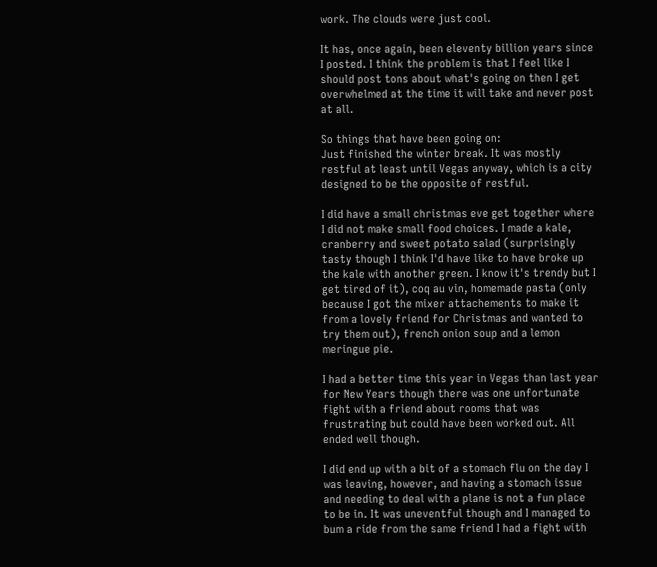work. The clouds were just cool.

It has, once again, been eleventy billion years since I posted. I think the problem is that I feel like I should post tons about what's going on then I get overwhelmed at the time it will take and never post at all.

So things that have been going on:
Just finished the winter break. It was mostly restful at least until Vegas anyway, which is a city designed to be the opposite of restful.

I did have a small christmas eve get together where I did not make small food choices. I made a kale, cranberry and sweet potato salad (surprisingly tasty though I think I'd have like to have broke up the kale with another green. I know it's trendy but I get tired of it), coq au vin, homemade pasta (only because I got the mixer attachements to make it from a lovely friend for Christmas and wanted to try them out), french onion soup and a lemon meringue pie.

I had a better time this year in Vegas than last year for New Years though there was one unfortunate fight with a friend about rooms that was frustrating but could have been worked out. All ended well though.

I did end up with a bit of a stomach flu on the day I was leaving, however, and having a stomach issue and needing to deal with a plane is not a fun place to be in. It was uneventful though and I managed to bum a ride from the same friend I had a fight with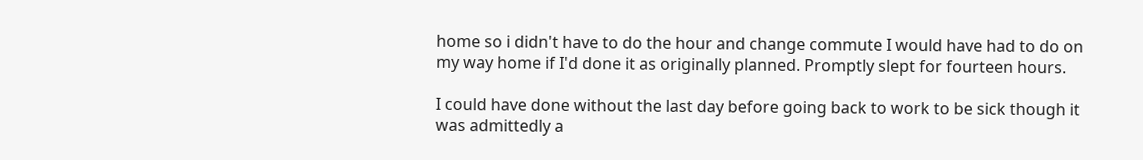home so i didn't have to do the hour and change commute I would have had to do on my way home if I'd done it as originally planned. Promptly slept for fourteen hours.

I could have done without the last day before going back to work to be sick though it was admittedly a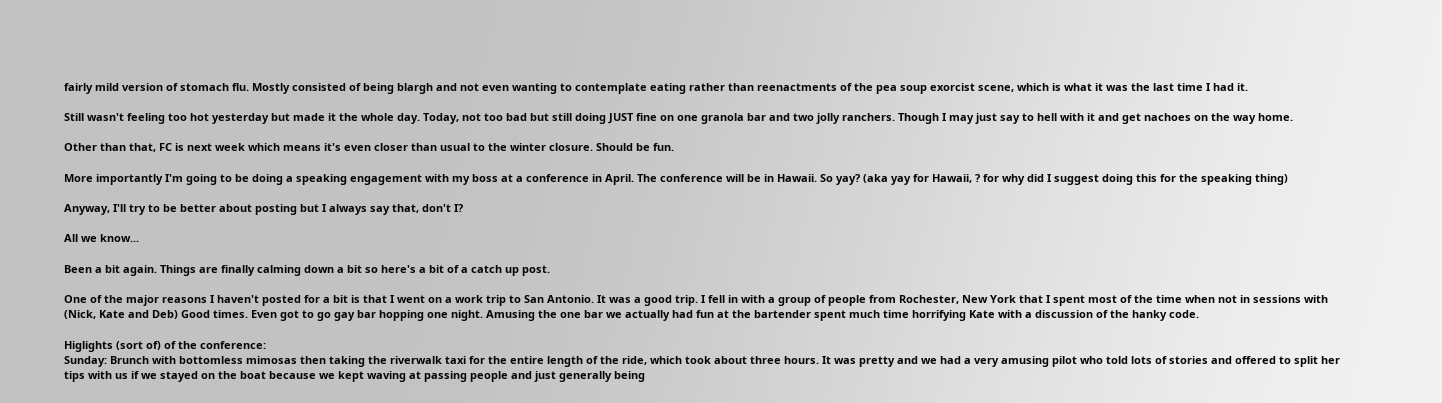fairly mild version of stomach flu. Mostly consisted of being blargh and not even wanting to contemplate eating rather than reenactments of the pea soup exorcist scene, which is what it was the last time I had it.

Still wasn't feeling too hot yesterday but made it the whole day. Today, not too bad but still doing JUST fine on one granola bar and two jolly ranchers. Though I may just say to hell with it and get nachoes on the way home.

Other than that, FC is next week which means it's even closer than usual to the winter closure. Should be fun.

More importantly I'm going to be doing a speaking engagement with my boss at a conference in April. The conference will be in Hawaii. So yay? (aka yay for Hawaii, ? for why did I suggest doing this for the speaking thing)

Anyway, I'll try to be better about posting but I always say that, don't I?

All we know...

Been a bit again. Things are finally calming down a bit so here's a bit of a catch up post.

One of the major reasons I haven't posted for a bit is that I went on a work trip to San Antonio. It was a good trip. I fell in with a group of people from Rochester, New York that I spent most of the time when not in sessions with (Nick, Kate and Deb) Good times. Even got to go gay bar hopping one night. Amusing the one bar we actually had fun at the bartender spent much time horrifying Kate with a discussion of the hanky code.

Higlights (sort of) of the conference:
Sunday: Brunch with bottomless mimosas then taking the riverwalk taxi for the entire length of the ride, which took about three hours. It was pretty and we had a very amusing pilot who told lots of stories and offered to split her tips with us if we stayed on the boat because we kept waving at passing people and just generally being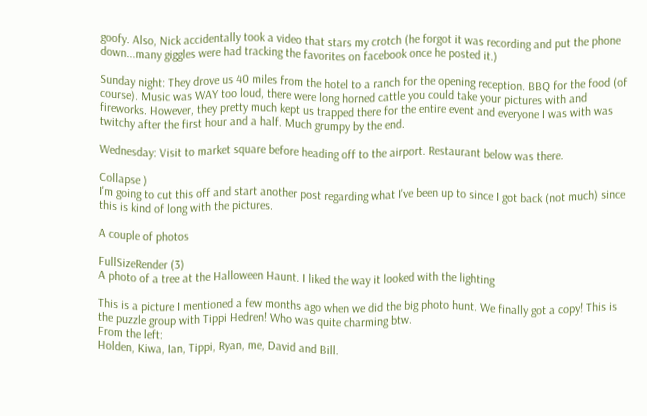goofy. Also, Nick accidentally took a video that stars my crotch (he forgot it was recording and put the phone down...many giggles were had tracking the favorites on facebook once he posted it.)

Sunday night: They drove us 40 miles from the hotel to a ranch for the opening reception. BBQ for the food (of course). Music was WAY too loud, there were long horned cattle you could take your pictures with and fireworks. However, they pretty much kept us trapped there for the entire event and everyone I was with was twitchy after the first hour and a half. Much grumpy by the end.

Wednesday: Visit to market square before heading off to the airport. Restaurant below was there.

Collapse )
I'm going to cut this off and start another post regarding what I've been up to since I got back (not much) since this is kind of long with the pictures.

A couple of photos

FullSizeRender (3)
A photo of a tree at the Halloween Haunt. I liked the way it looked with the lighting

This is a picture I mentioned a few months ago when we did the big photo hunt. We finally got a copy! This is the puzzle group with Tippi Hedren! Who was quite charming btw.
From the left:
Holden, Kiwa, Ian, Tippi, Ryan, me, David and Bill.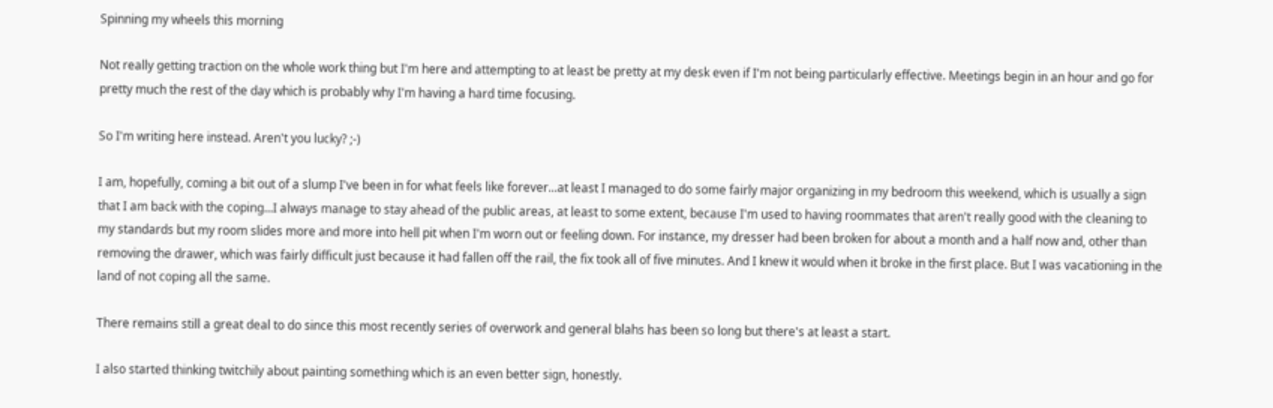Spinning my wheels this morning

Not really getting traction on the whole work thing but I'm here and attempting to at least be pretty at my desk even if I'm not being particularly effective. Meetings begin in an hour and go for pretty much the rest of the day which is probably why I'm having a hard time focusing.

So I'm writing here instead. Aren't you lucky? ;-)

I am, hopefully, coming a bit out of a slump I've been in for what feels like forever...at least I managed to do some fairly major organizing in my bedroom this weekend, which is usually a sign that I am back with the coping...I always manage to stay ahead of the public areas, at least to some extent, because I'm used to having roommates that aren't really good with the cleaning to my standards but my room slides more and more into hell pit when I'm worn out or feeling down. For instance, my dresser had been broken for about a month and a half now and, other than removing the drawer, which was fairly difficult just because it had fallen off the rail, the fix took all of five minutes. And I knew it would when it broke in the first place. But I was vacationing in the land of not coping all the same.

There remains still a great deal to do since this most recently series of overwork and general blahs has been so long but there's at least a start.

I also started thinking twitchily about painting something which is an even better sign, honestly.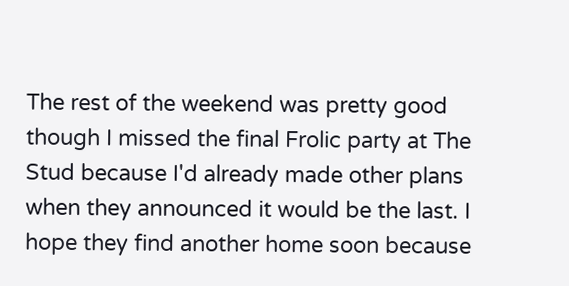The rest of the weekend was pretty good though I missed the final Frolic party at The Stud because I'd already made other plans when they announced it would be the last. I hope they find another home soon because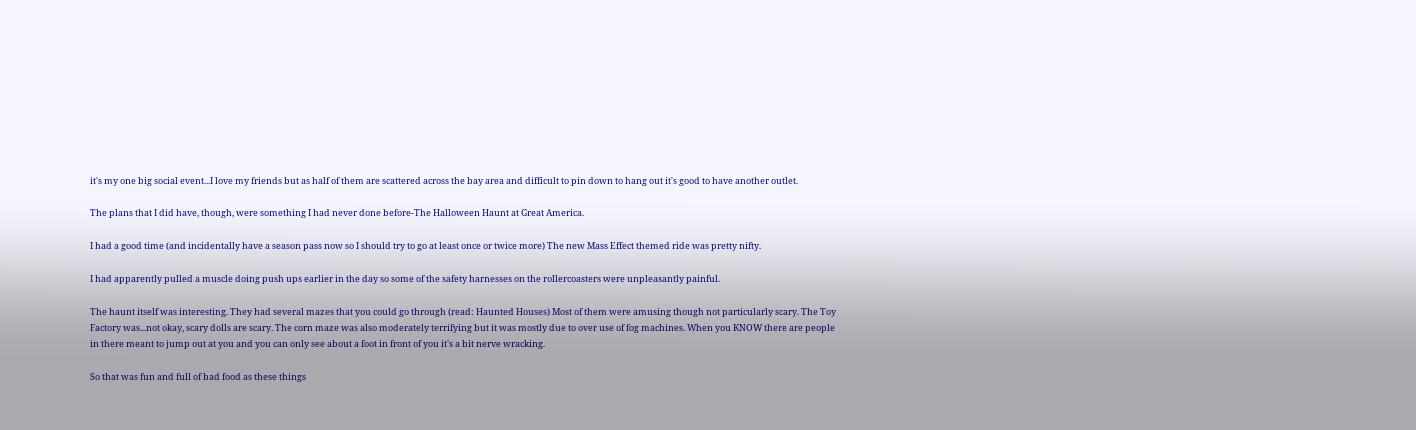it's my one big social event...I love my friends but as half of them are scattered across the bay area and difficult to pin down to hang out it's good to have another outlet.

The plans that I did have, though, were something I had never done before-The Halloween Haunt at Great America.

I had a good time (and incidentally have a season pass now so I should try to go at least once or twice more) The new Mass Effect themed ride was pretty nifty.

I had apparently pulled a muscle doing push ups earlier in the day so some of the safety harnesses on the rollercoasters were unpleasantly painful.

The haunt itself was interesting. They had several mazes that you could go through (read: Haunted Houses) Most of them were amusing though not particularly scary. The Toy Factory was...not okay, scary dolls are scary. The corn maze was also moderately terrifying but it was mostly due to over use of fog machines. When you KNOW there are people in there meant to jump out at you and you can only see about a foot in front of you it's a bit nerve wracking.

So that was fun and full of bad food as these things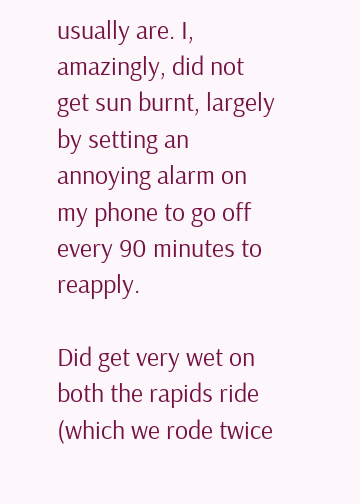usually are. I, amazingly, did not get sun burnt, largely by setting an annoying alarm on my phone to go off every 90 minutes to reapply.

Did get very wet on both the rapids ride (which we rode twice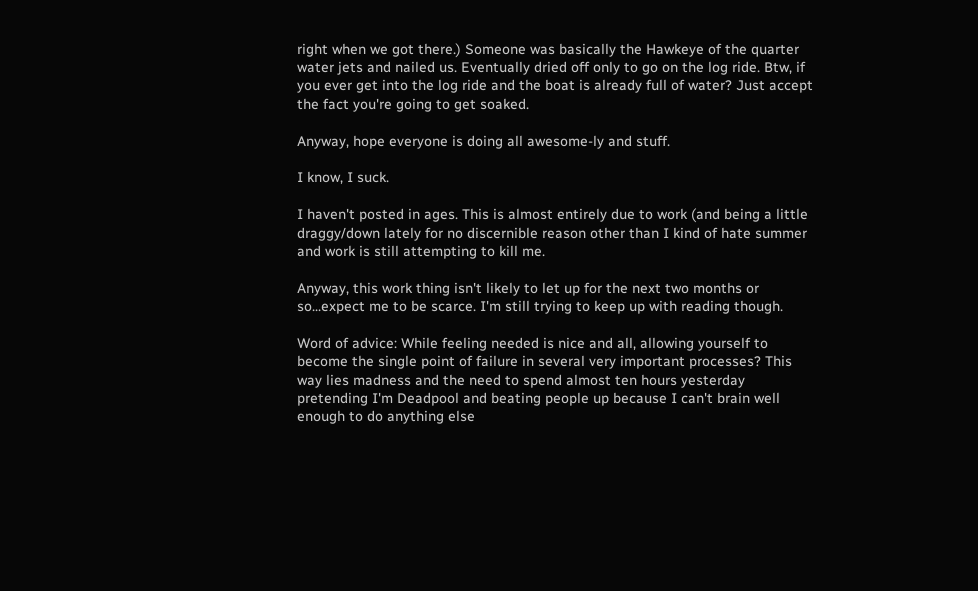right when we got there.) Someone was basically the Hawkeye of the quarter water jets and nailed us. Eventually dried off only to go on the log ride. Btw, if you ever get into the log ride and the boat is already full of water? Just accept the fact you're going to get soaked.

Anyway, hope everyone is doing all awesome-ly and stuff.

I know, I suck.

I haven't posted in ages. This is almost entirely due to work (and being a little draggy/down lately for no discernible reason other than I kind of hate summer and work is still attempting to kill me.

Anyway, this work thing isn't likely to let up for the next two months or so...expect me to be scarce. I'm still trying to keep up with reading though.

Word of advice: While feeling needed is nice and all, allowing yourself to become the single point of failure in several very important processes? This way lies madness and the need to spend almost ten hours yesterday pretending I'm Deadpool and beating people up because I can't brain well enough to do anything else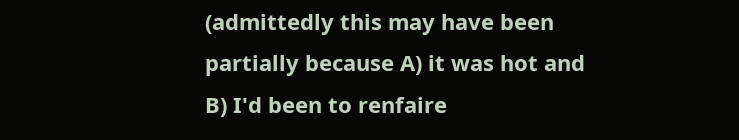(admittedly this may have been partially because A) it was hot and B) I'd been to renfaire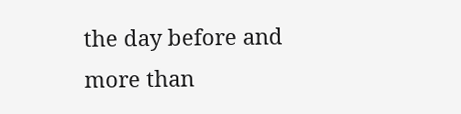the day before and more than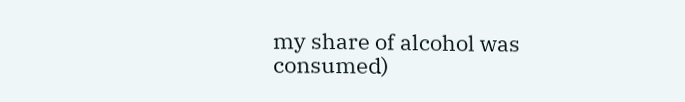my share of alcohol was consumed)